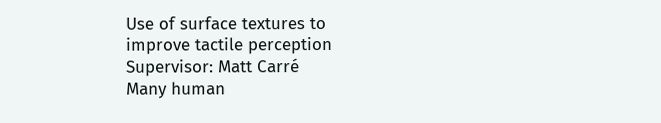Use of surface textures to improve tactile perception
Supervisor: Matt Carré
Many human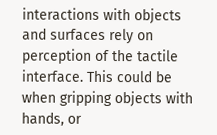interactions with objects and surfaces rely on perception of the tactile interface. This could be when gripping objects with hands, or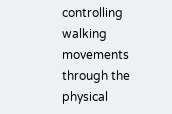controlling walking movements through the physical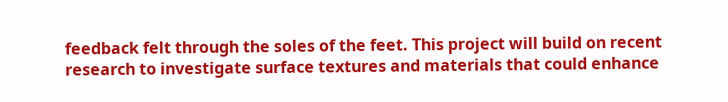feedback felt through the soles of the feet. This project will build on recent research to investigate surface textures and materials that could enhance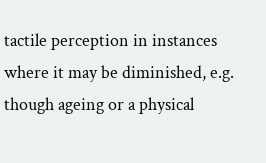tactile perception in instances where it may be diminished, e.g. though ageing or a physical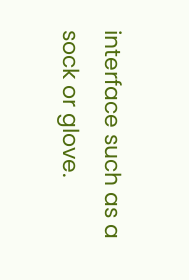interface such as a sock or glove.